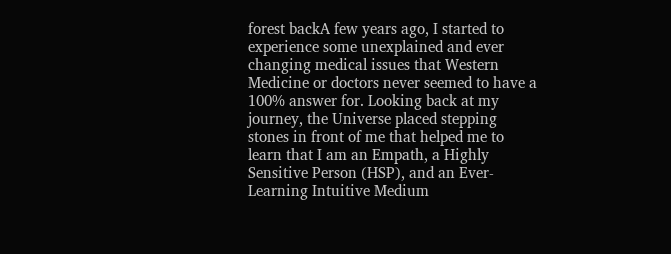forest backA few years ago, I started to experience some unexplained and ever changing medical issues that Western Medicine or doctors never seemed to have a 100% answer for. Looking back at my journey, the Universe placed stepping stones in front of me that helped me to learn that I am an Empath, a Highly Sensitive Person (HSP), and an Ever-Learning Intuitive Medium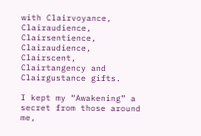with Clairvoyance, Clairaudience, Clairsentience, Clairaudience, Clairscent, Clairtangency and Clairgustance gifts.

I kept my “Awakening” a secret from those around me,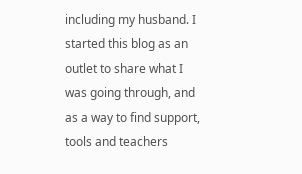including my husband. I started this blog as an outlet to share what I was going through, and as a way to find support, tools and teachers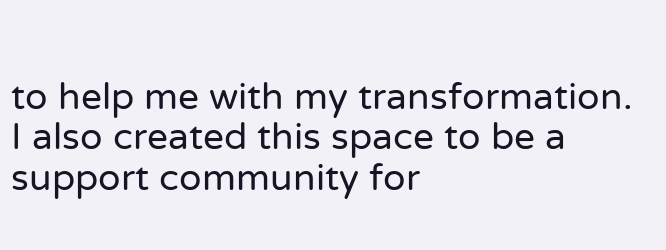to help me with my transformation. I also created this space to be a support community for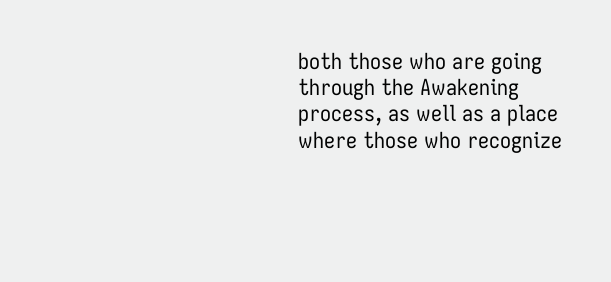both those who are going through the Awakening process, as well as a place where those who recognize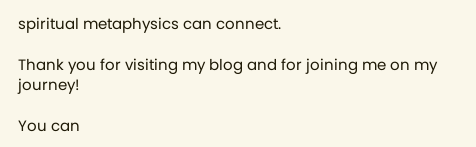spiritual metaphysics can connect.

Thank you for visiting my blog and for joining me on my journey!

You can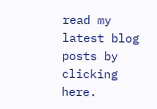read my latest blog posts by clicking here.